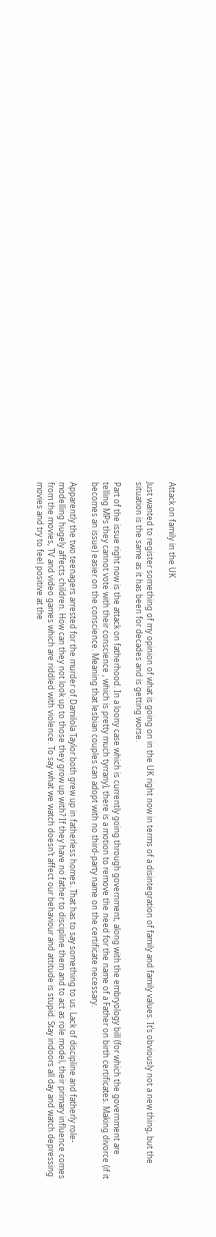Attack on family in the UK

Just wanted to register something of my opinion of what is going on in the UK right now in terms of a disintegration of family and family values. It’s obviously not a new thing, but the situation is the same as it has been for decades and is getting worse.

Part of the issue right now is the attack on fatherhood. In a loony case which is currently going through government, along with the embryology bill (for which the government are telling MPs they cannot vote with their conscience , which is pretty much tyrrany), there is a motion to remove the need for the name of a Father on birth certificates. Making divorce (if it becomes an issue) easier on the conscience. Meaning that lesbian couples can adopt with no third-party name on the certificate necessary.

Apparently the two teenagers arrested for the murder of Damilola Taylor both grew up in fatherless homes. That has to say something to us. Lack of discipline and fatherly role-modelling hugely affects children. How can they not look up to those they grow up with? If they have no father to discipline them and to act as role model, their primary influence comes from the movies, TV and video games which are riddled with violence. To say what we watch doesn’t affect our behaviour and attitude is stupid. Stay indoors all day and watch depressing movies and try to feel positive at the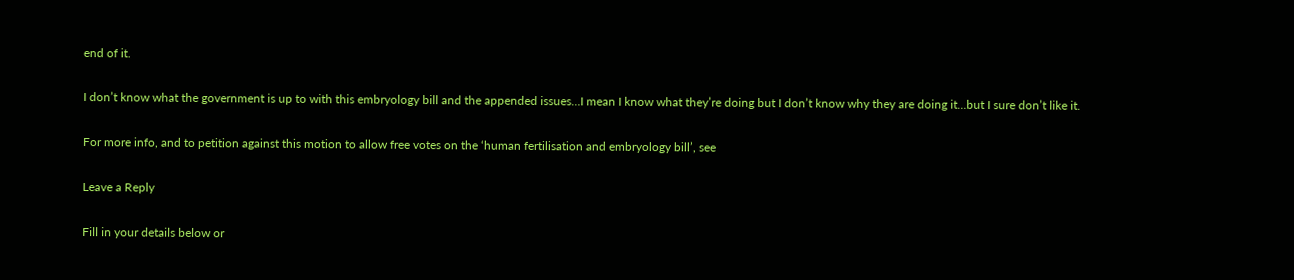end of it.

I don’t know what the government is up to with this embryology bill and the appended issues…I mean I know what they’re doing but I don’t know why they are doing it…but I sure don’t like it.

For more info, and to petition against this motion to allow free votes on the ‘human fertilisation and embryology bill’, see

Leave a Reply

Fill in your details below or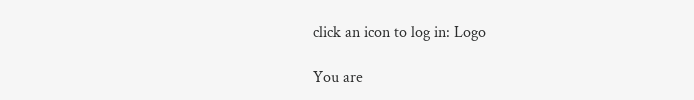click an icon to log in: Logo

You are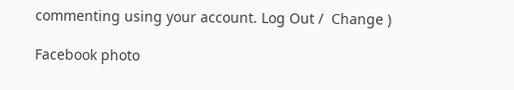commenting using your account. Log Out /  Change )

Facebook photo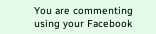You are commenting using your Facebook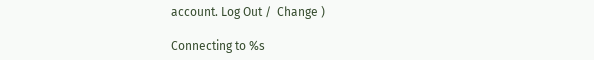account. Log Out /  Change )

Connecting to %s